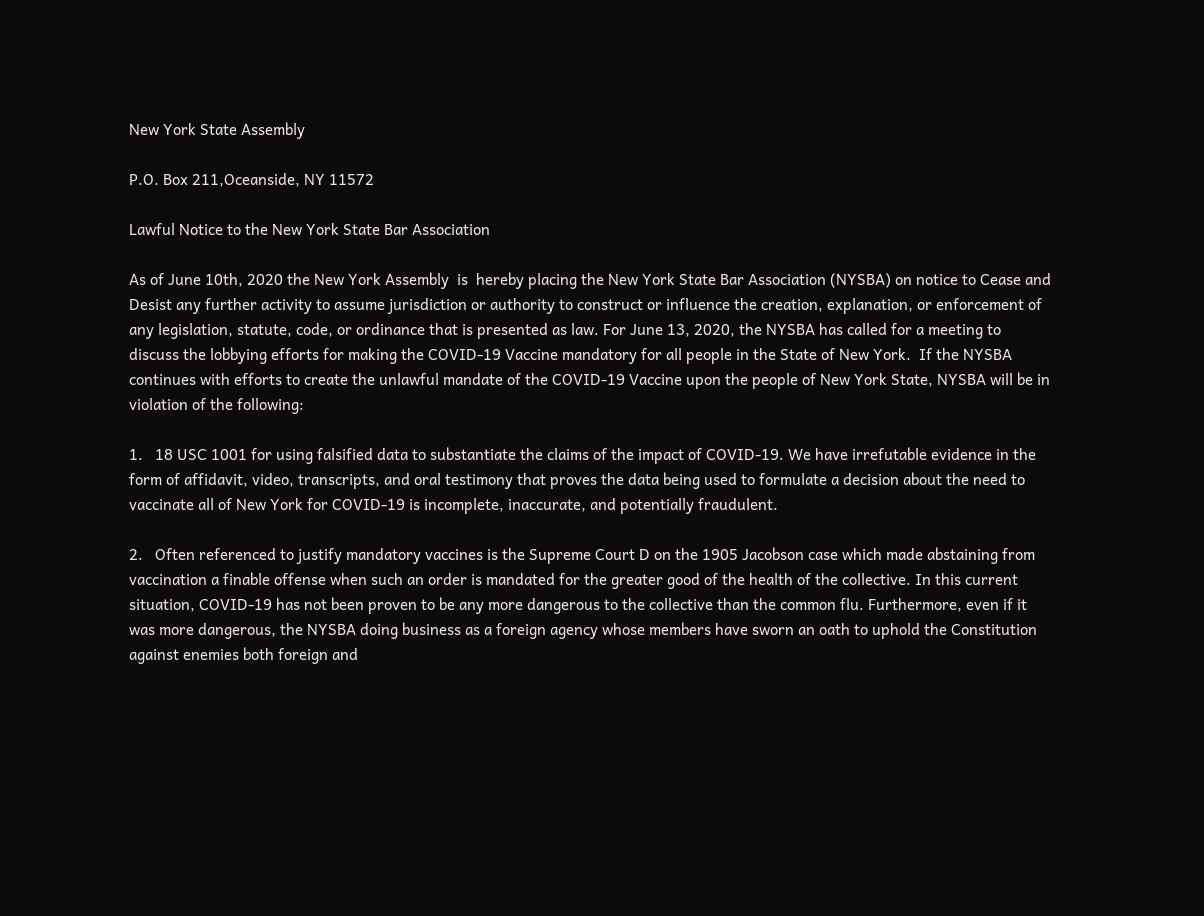New York State Assembly

P.O. Box 211,Oceanside, NY 11572

Lawful Notice to the New York State Bar Association

As of June 10th, 2020 the New York Assembly  is  hereby placing the New York State Bar Association (NYSBA) on notice to Cease and Desist any further activity to assume jurisdiction or authority to construct or influence the creation, explanation, or enforcement of any legislation, statute, code, or ordinance that is presented as law. For June 13, 2020, the NYSBA has called for a meeting to discuss the lobbying efforts for making the COVID-19 Vaccine mandatory for all people in the State of New York.  If the NYSBA continues with efforts to create the unlawful mandate of the COVID-19 Vaccine upon the people of New York State, NYSBA will be in violation of the following:

1.   18 USC 1001 for using falsified data to substantiate the claims of the impact of COVID-19. We have irrefutable evidence in the form of affidavit, video, transcripts, and oral testimony that proves the data being used to formulate a decision about the need to vaccinate all of New York for COVID-19 is incomplete, inaccurate, and potentially fraudulent.

2.   Often referenced to justify mandatory vaccines is the Supreme Court D on the 1905 Jacobson case which made abstaining from vaccination a finable offense when such an order is mandated for the greater good of the health of the collective. In this current situation, COVID-19 has not been proven to be any more dangerous to the collective than the common flu. Furthermore, even if it was more dangerous, the NYSBA doing business as a foreign agency whose members have sworn an oath to uphold the Constitution against enemies both foreign and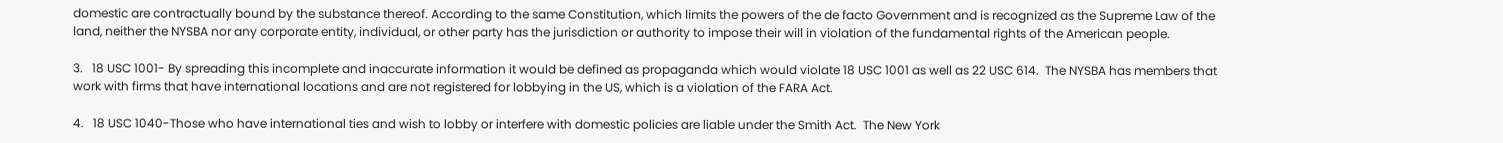domestic are contractually bound by the substance thereof. According to the same Constitution, which limits the powers of the de facto Government and is recognized as the Supreme Law of the land, neither the NYSBA nor any corporate entity, individual, or other party has the jurisdiction or authority to impose their will in violation of the fundamental rights of the American people.

3.   18 USC 1001- By spreading this incomplete and inaccurate information it would be defined as propaganda which would violate 18 USC 1001 as well as 22 USC 614.  The NYSBA has members that work with firms that have international locations and are not registered for lobbying in the US, which is a violation of the FARA Act.

4.   18 USC 1040-Those who have international ties and wish to lobby or interfere with domestic policies are liable under the Smith Act.  The New York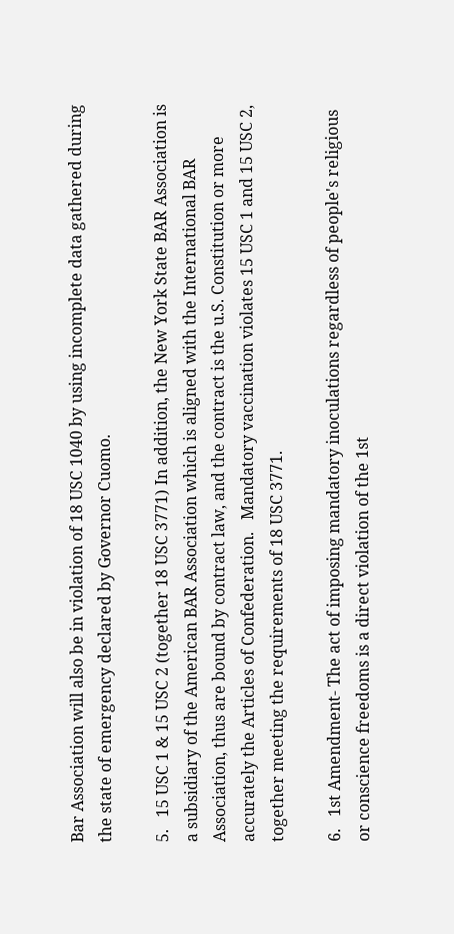Bar Association will also be in violation of 18 USC 1040 by using incomplete data gathered during the state of emergency declared by Governor Cuomo.

5.   15 USC 1 & 15 USC 2 (together 18 USC 3771) In addition, the New York State BAR Association is a subsidiary of the American BAR Association which is aligned with the International BAR Association, thus are bound by contract law, and the contract is the u.S. Constitution or more accurately the Articles of Confederation.   Mandatory vaccination violates 15 USC 1 and 15 USC 2, together meeting the requirements of 18 USC 3771.

6.   1st Amendment- The act of imposing mandatory inoculations regardless of people's religious or conscience freedoms is a direct violation of the 1st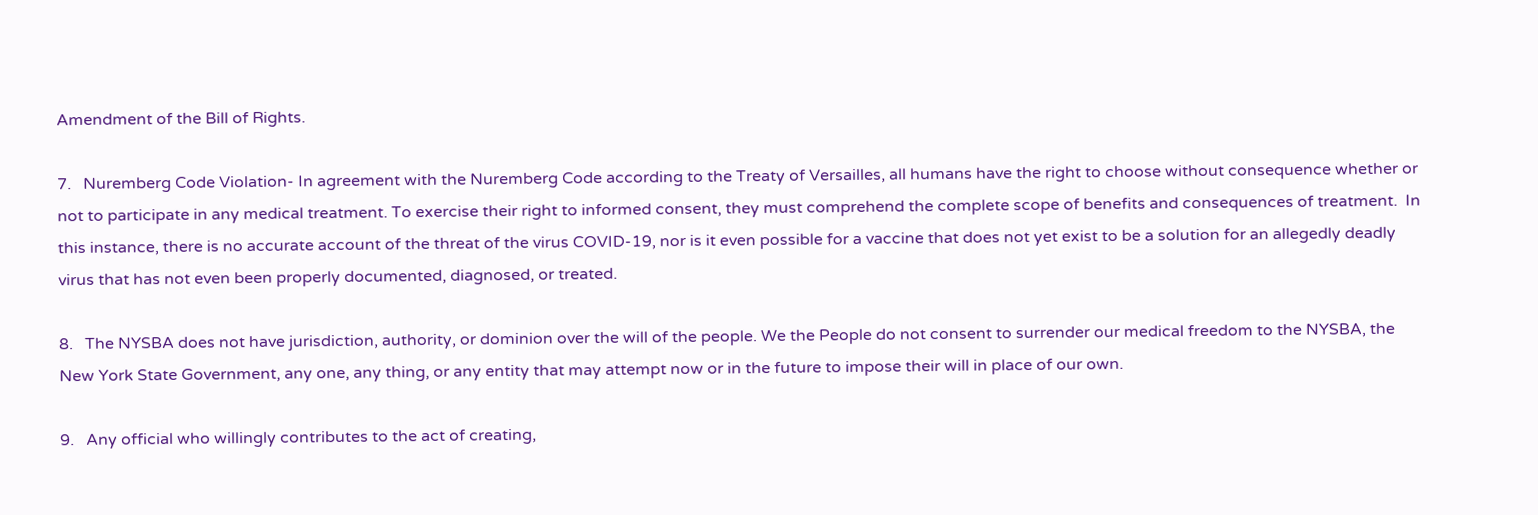Amendment of the Bill of Rights.

7.   Nuremberg Code Violation- In agreement with the Nuremberg Code according to the Treaty of Versailles, all humans have the right to choose without consequence whether or not to participate in any medical treatment. To exercise their right to informed consent, they must comprehend the complete scope of benefits and consequences of treatment.  In this instance, there is no accurate account of the threat of the virus COVID-19, nor is it even possible for a vaccine that does not yet exist to be a solution for an allegedly deadly virus that has not even been properly documented, diagnosed, or treated.

8.   The NYSBA does not have jurisdiction, authority, or dominion over the will of the people. We the People do not consent to surrender our medical freedom to the NYSBA, the New York State Government, any one, any thing, or any entity that may attempt now or in the future to impose their will in place of our own.

9.   Any official who willingly contributes to the act of creating,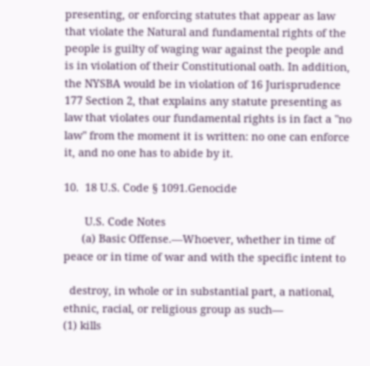presenting, or enforcing statutes that appear as law that violate the Natural and fundamental rights of the people is guilty of waging war against the people and is in violation of their Constitutional oath. In addition, the NYSBA would be in violation of 16 Jurisprudence 177 Section 2, that explains any statute presenting as law that violates our fundamental rights is in fact a "no law" from the moment it is written: no one can enforce it, and no one has to abide by it.

10.  18 U.S. Code § 1091.Genocide

       U.S. Code Notes
      (a) Basic Offense.—Whoever, whether in time of peace or in time of war and with the specific intent to

  destroy, in whole or in substantial part, a national, ethnic, racial, or religious group as such—
(1) kills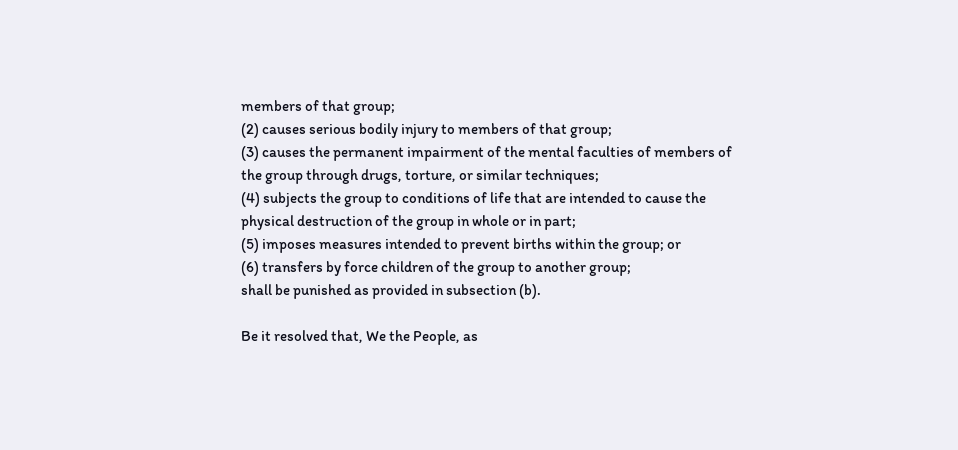members of that group;
(2) causes serious bodily injury to members of that group;
(3) causes the permanent impairment of the mental faculties of members of the group through drugs, torture, or similar techniques;
(4) subjects the group to conditions of life that are intended to cause the physical destruction of the group in whole or in part;
(5) imposes measures intended to prevent births within the group; or
(6) transfers by force children of the group to another group;
shall be punished as provided in subsection (b).

Be it resolved that, We the People, as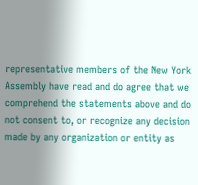representative members of the New York Assembly have read and do agree that we comprehend the statements above and do not consent to, or recognize any decision made by any organization or entity as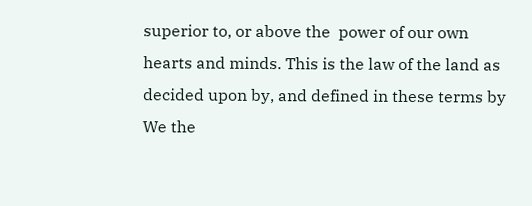superior to, or above the  power of our own hearts and minds. This is the law of the land as decided upon by, and defined in these terms by We the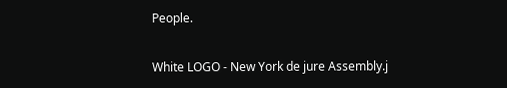People.

White LOGO - New York de jure Assembly.j